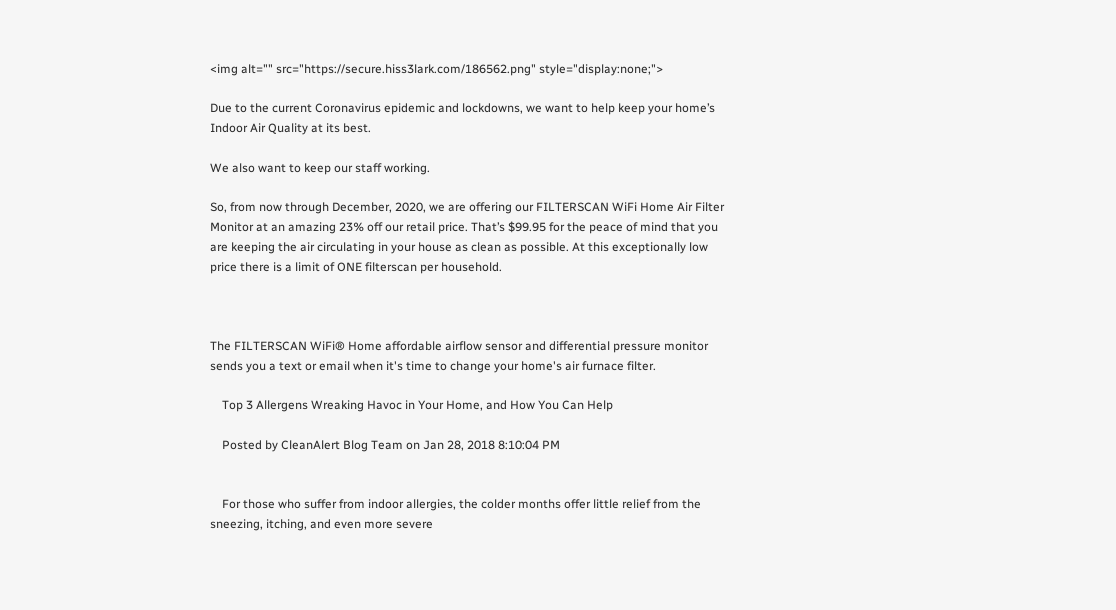<img alt="" src="https://secure.hiss3lark.com/186562.png" style="display:none;">

Due to the current Coronavirus epidemic and lockdowns, we want to help keep your home’s Indoor Air Quality at its best.

We also want to keep our staff working.

So, from now through December, 2020, we are offering our FILTERSCAN WiFi Home Air Filter Monitor at an amazing 23% off our retail price. That’s $99.95 for the peace of mind that you are keeping the air circulating in your house as clean as possible. At this exceptionally low price there is a limit of ONE filterscan per household.



The FILTERSCAN WiFi® Home affordable airflow sensor and differential pressure monitor sends you a text or email when it's time to change your home's air furnace filter.

    Top 3 Allergens Wreaking Havoc in Your Home, and How You Can Help

    Posted by CleanAlert Blog Team on Jan 28, 2018 8:10:04 PM


    For those who suffer from indoor allergies, the colder months offer little relief from the sneezing, itching, and even more severe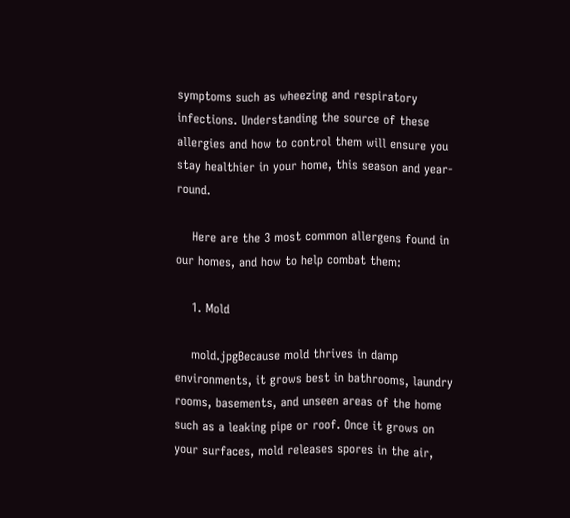symptoms such as wheezing and respiratory infections. Understanding the source of these allergies and how to control them will ensure you stay healthier in your home, this season and year-round.

    Here are the 3 most common allergens found in our homes, and how to help combat them:

    1. Mold

    mold.jpgBecause mold thrives in damp environments, it grows best in bathrooms, laundry rooms, basements, and unseen areas of the home such as a leaking pipe or roof. Once it grows on your surfaces, mold releases spores in the air,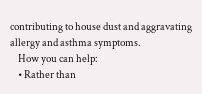contributing to house dust and aggravating allergy and asthma symptoms.
    How you can help:
    • Rather than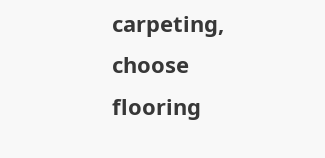carpeting, choose flooring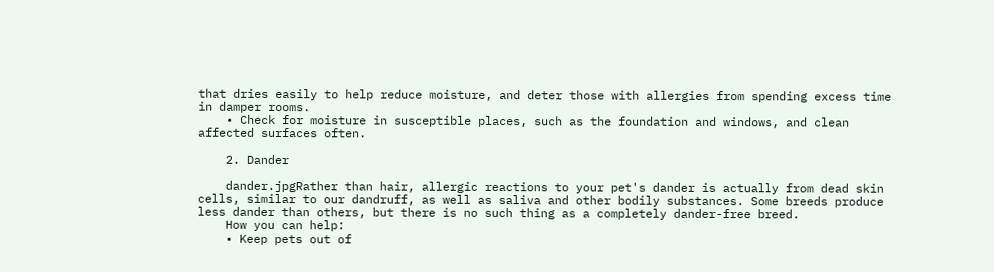that dries easily to help reduce moisture, and deter those with allergies from spending excess time in damper rooms.
    • Check for moisture in susceptible places, such as the foundation and windows, and clean affected surfaces often.

    2. Dander

    dander.jpgRather than hair, allergic reactions to your pet's dander is actually from dead skin cells, similar to our dandruff, as well as saliva and other bodily substances. Some breeds produce less dander than others, but there is no such thing as a completely dander-free breed.
    How you can help:
    • Keep pets out of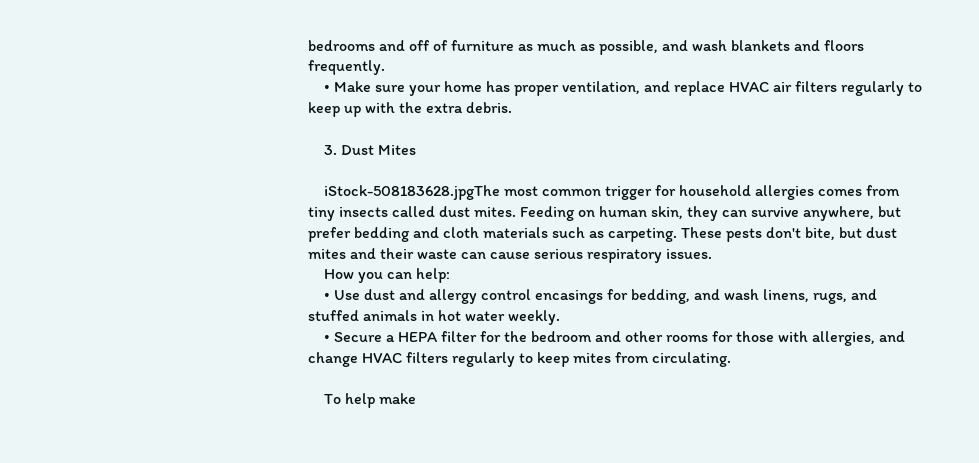bedrooms and off of furniture as much as possible, and wash blankets and floors frequently.
    • Make sure your home has proper ventilation, and replace HVAC air filters regularly to keep up with the extra debris.

    3. Dust Mites

    iStock-508183628.jpgThe most common trigger for household allergies comes from tiny insects called dust mites. Feeding on human skin, they can survive anywhere, but prefer bedding and cloth materials such as carpeting. These pests don't bite, but dust mites and their waste can cause serious respiratory issues.
    How you can help:
    • Use dust and allergy control encasings for bedding, and wash linens, rugs, and stuffed animals in hot water weekly.
    • Secure a HEPA filter for the bedroom and other rooms for those with allergies, and change HVAC filters regularly to keep mites from circulating.

    To help make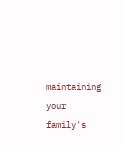maintaining your family's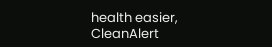health easier, CleanAlert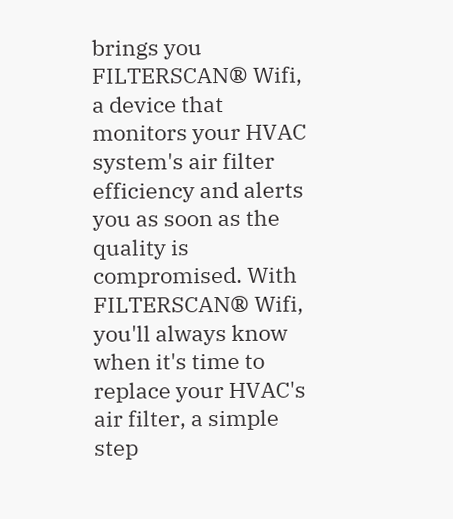brings you FILTERSCAN® Wifi, a device that monitors your HVAC system's air filter efficiency and alerts you as soon as the quality is compromised. With FILTERSCAN® Wifi, you'll always know when it's time to replace your HVAC's air filter, a simple step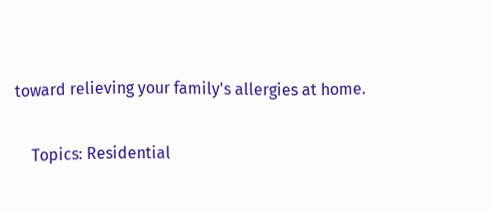toward relieving your family's allergies at home.

    Topics: Residential